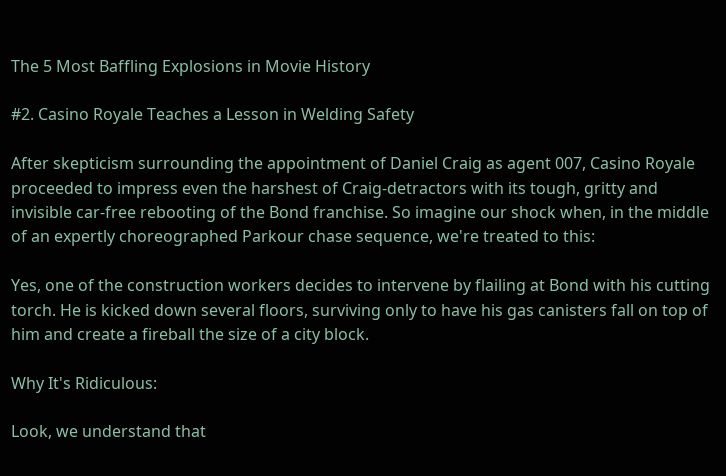The 5 Most Baffling Explosions in Movie History

#2. Casino Royale Teaches a Lesson in Welding Safety

After skepticism surrounding the appointment of Daniel Craig as agent 007, Casino Royale proceeded to impress even the harshest of Craig-detractors with its tough, gritty and invisible car-free rebooting of the Bond franchise. So imagine our shock when, in the middle of an expertly choreographed Parkour chase sequence, we're treated to this:

Yes, one of the construction workers decides to intervene by flailing at Bond with his cutting torch. He is kicked down several floors, surviving only to have his gas canisters fall on top of him and create a fireball the size of a city block.

Why It's Ridiculous:

Look, we understand that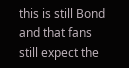this is still Bond and that fans still expect the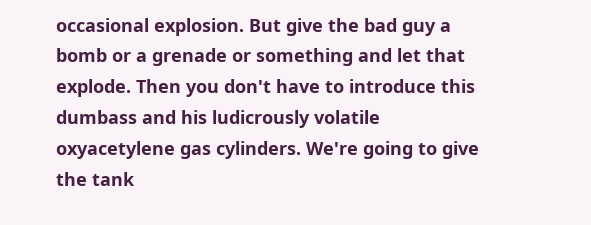occasional explosion. But give the bad guy a bomb or a grenade or something and let that explode. Then you don't have to introduce this dumbass and his ludicrously volatile oxyacetylene gas cylinders. We're going to give the tank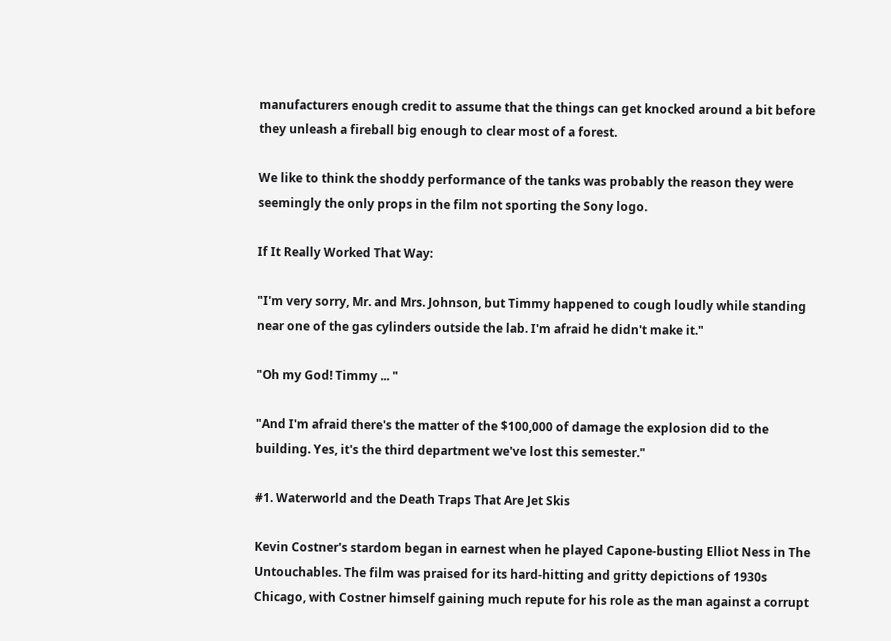manufacturers enough credit to assume that the things can get knocked around a bit before they unleash a fireball big enough to clear most of a forest.

We like to think the shoddy performance of the tanks was probably the reason they were seemingly the only props in the film not sporting the Sony logo.

If It Really Worked That Way:

"I'm very sorry, Mr. and Mrs. Johnson, but Timmy happened to cough loudly while standing near one of the gas cylinders outside the lab. I'm afraid he didn't make it."

"Oh my God! Timmy ... "

"And I'm afraid there's the matter of the $100,000 of damage the explosion did to the building. Yes, it's the third department we've lost this semester."

#1. Waterworld and the Death Traps That Are Jet Skis

Kevin Costner's stardom began in earnest when he played Capone-busting Elliot Ness in The Untouchables. The film was praised for its hard-hitting and gritty depictions of 1930s Chicago, with Costner himself gaining much repute for his role as the man against a corrupt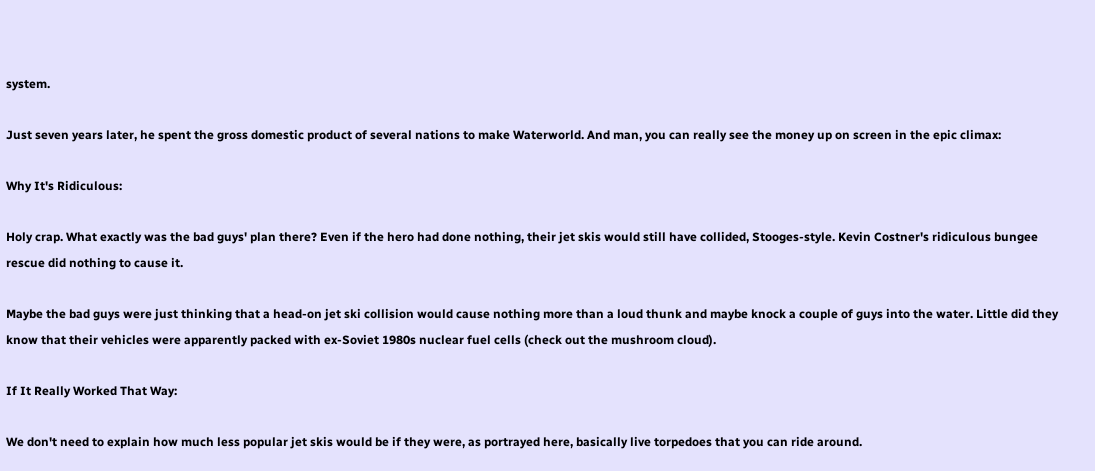system.

Just seven years later, he spent the gross domestic product of several nations to make Waterworld. And man, you can really see the money up on screen in the epic climax:

Why It's Ridiculous:

Holy crap. What exactly was the bad guys' plan there? Even if the hero had done nothing, their jet skis would still have collided, Stooges-style. Kevin Costner's ridiculous bungee rescue did nothing to cause it.

Maybe the bad guys were just thinking that a head-on jet ski collision would cause nothing more than a loud thunk and maybe knock a couple of guys into the water. Little did they know that their vehicles were apparently packed with ex-Soviet 1980s nuclear fuel cells (check out the mushroom cloud).

If It Really Worked That Way:

We don't need to explain how much less popular jet skis would be if they were, as portrayed here, basically live torpedoes that you can ride around.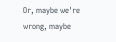Or, maybe we're wrong, maybe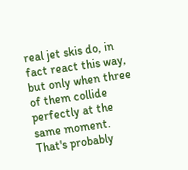real jet skis do, in fact react this way, but only when three of them collide perfectly at the same moment. That's probably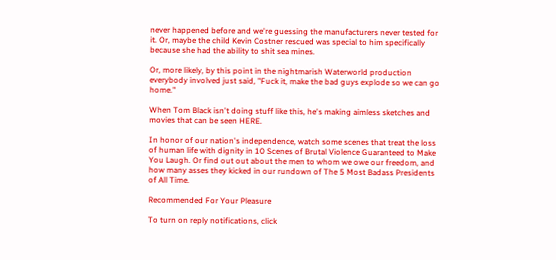never happened before and we're guessing the manufacturers never tested for it. Or, maybe the child Kevin Costner rescued was special to him specifically because she had the ability to shit sea mines.

Or, more likely, by this point in the nightmarish Waterworld production everybody involved just said, "Fuck it, make the bad guys explode so we can go home."

When Tom Black isn't doing stuff like this, he's making aimless sketches and movies that can be seen HERE.

In honor of our nation's independence, watch some scenes that treat the loss of human life with dignity in 10 Scenes of Brutal Violence Guaranteed to Make You Laugh. Or find out out about the men to whom we owe our freedom, and how many asses they kicked in our rundown of The 5 Most Badass Presidents of All Time.

Recommended For Your Pleasure

To turn on reply notifications, click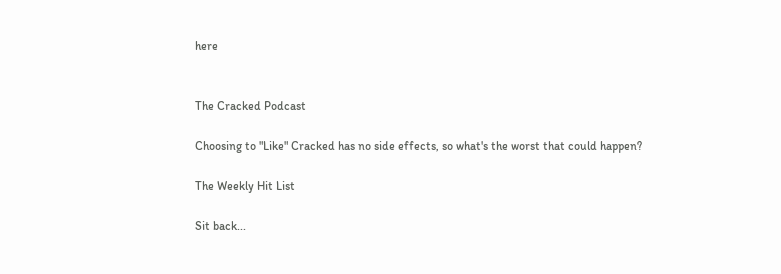here


The Cracked Podcast

Choosing to "Like" Cracked has no side effects, so what's the worst that could happen?

The Weekly Hit List

Sit back...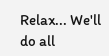Relax... We'll do all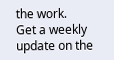the work.
Get a weekly update on the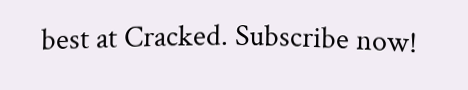best at Cracked. Subscribe now!